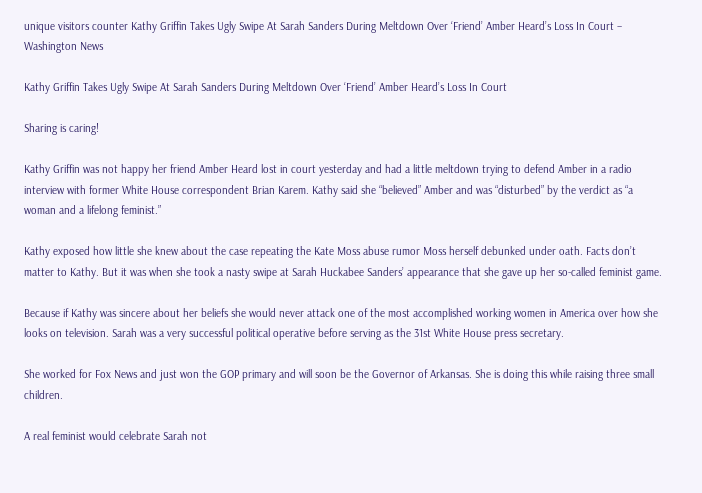unique visitors counter Kathy Griffin Takes Ugly Swipe At Sarah Sanders During Meltdown Over ‘Friend’ Amber Heard’s Loss In Court – Washington News

Kathy Griffin Takes Ugly Swipe At Sarah Sanders During Meltdown Over ‘Friend’ Amber Heard’s Loss In Court

Sharing is caring!

Kathy Griffin was not happy her friend Amber Heard lost in court yesterday and had a little meltdown trying to defend Amber in a radio interview with former White House correspondent Brian Karem. Kathy said she “believed” Amber and was “disturbed” by the verdict as “a woman and a lifelong feminist.”

Kathy exposed how little she knew about the case repeating the Kate Moss abuse rumor Moss herself debunked under oath. Facts don’t matter to Kathy. But it was when she took a nasty swipe at Sarah Huckabee Sanders’ appearance that she gave up her so-called feminist game.

Because if Kathy was sincere about her beliefs she would never attack one of the most accomplished working women in America over how she looks on television. Sarah was a very successful political operative before serving as the 31st White House press secretary.

She worked for Fox News and just won the GOP primary and will soon be the Governor of Arkansas. She is doing this while raising three small children.

A real feminist would celebrate Sarah not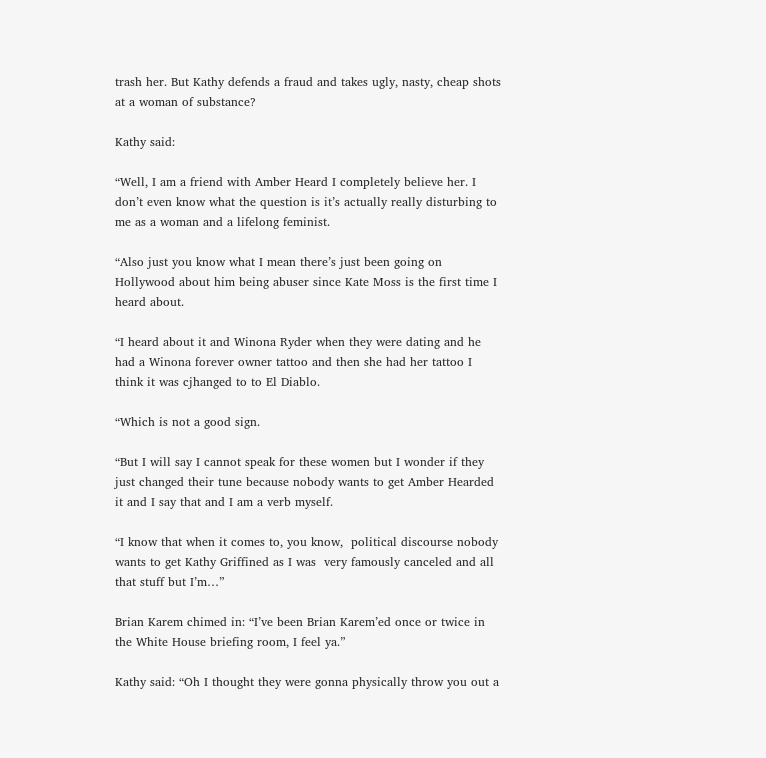trash her. But Kathy defends a fraud and takes ugly, nasty, cheap shots at a woman of substance?

Kathy said:

“Well, I am a friend with Amber Heard I completely believe her. I don’t even know what the question is it’s actually really disturbing to me as a woman and a lifelong feminist.

“Also just you know what I mean there’s just been going on Hollywood about him being abuser since Kate Moss is the first time I heard about.

“I heard about it and Winona Ryder when they were dating and he had a Winona forever owner tattoo and then she had her tattoo I think it was cjhanged to to El Diablo.

“Which is not a good sign.

“But I will say I cannot speak for these women but I wonder if they just changed their tune because nobody wants to get Amber Hearded it and I say that and I am a verb myself.

“I know that when it comes to, you know,  political discourse nobody wants to get Kathy Griffined as I was  very famously canceled and all that stuff but I’m…”

Brian Karem chimed in: “I’ve been Brian Karem’ed once or twice in the White House briefing room, I feel ya.”

Kathy said: “Oh I thought they were gonna physically throw you out a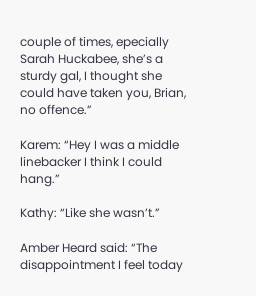couple of times, epecially Sarah Huckabee, she’s a sturdy gal, I thought she could have taken you, Brian, no offence.”

Karem: “Hey I was a middle linebacker I think I could hang.”

Kathy: “Like she wasn’t.”

Amber Heard said: “The disappointment I feel today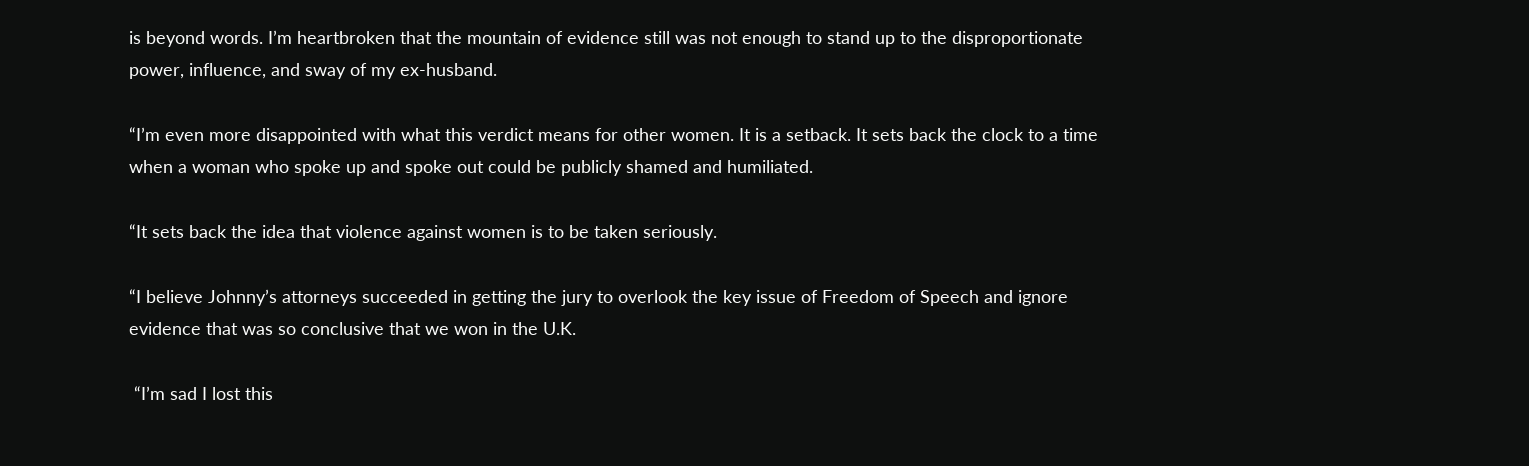is beyond words. I’m heartbroken that the mountain of evidence still was not enough to stand up to the disproportionate power, influence, and sway of my ex-husband.

“I’m even more disappointed with what this verdict means for other women. It is a setback. It sets back the clock to a time when a woman who spoke up and spoke out could be publicly shamed and humiliated.

“It sets back the idea that violence against women is to be taken seriously.

“I believe Johnny’s attorneys succeeded in getting the jury to overlook the key issue of Freedom of Speech and ignore evidence that was so conclusive that we won in the U.K.

 “I’m sad I lost this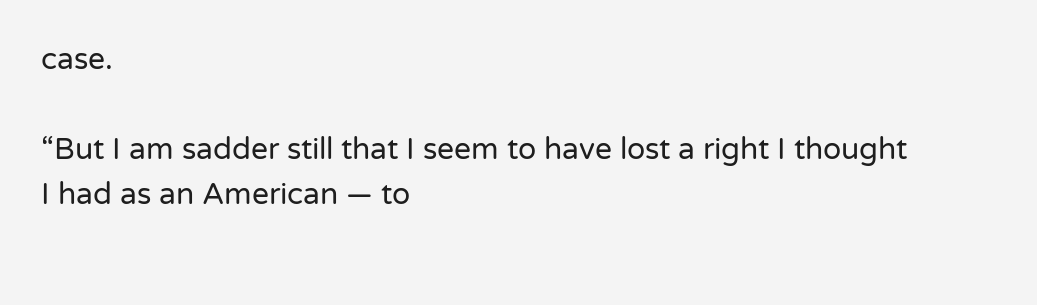case.

“But I am sadder still that I seem to have lost a right I thought I had as an American — to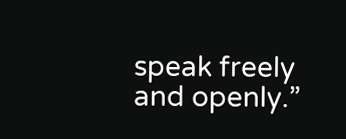speak freely and openly.”